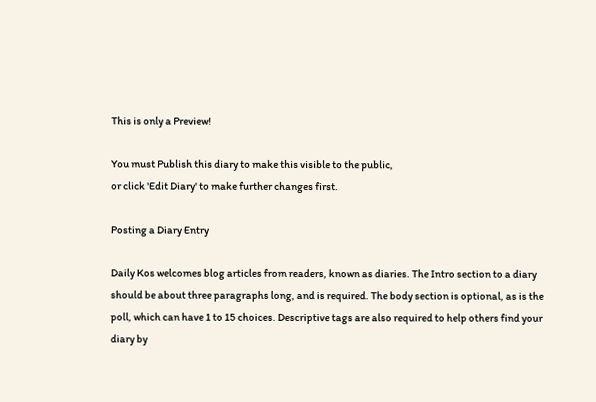This is only a Preview!

You must Publish this diary to make this visible to the public,
or click 'Edit Diary' to make further changes first.

Posting a Diary Entry

Daily Kos welcomes blog articles from readers, known as diaries. The Intro section to a diary should be about three paragraphs long, and is required. The body section is optional, as is the poll, which can have 1 to 15 choices. Descriptive tags are also required to help others find your diary by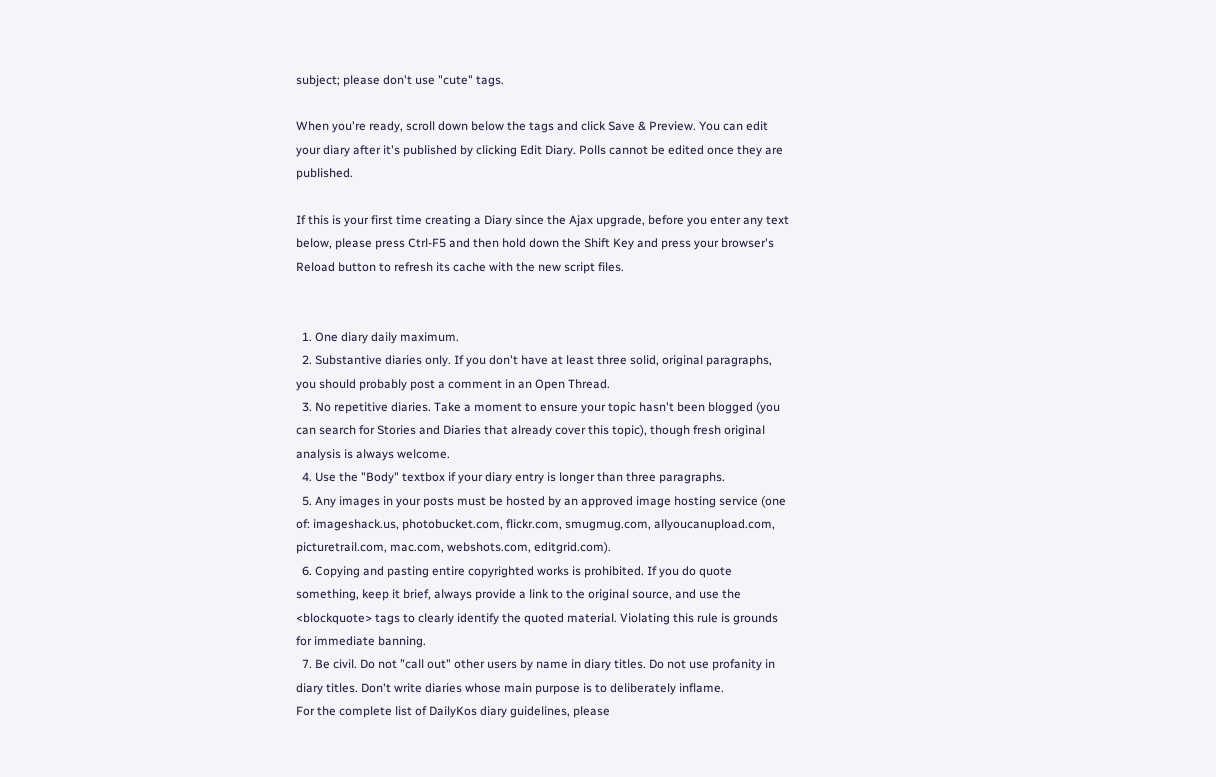subject; please don't use "cute" tags.

When you're ready, scroll down below the tags and click Save & Preview. You can edit your diary after it's published by clicking Edit Diary. Polls cannot be edited once they are published.

If this is your first time creating a Diary since the Ajax upgrade, before you enter any text below, please press Ctrl-F5 and then hold down the Shift Key and press your browser's Reload button to refresh its cache with the new script files.


  1. One diary daily maximum.
  2. Substantive diaries only. If you don't have at least three solid, original paragraphs, you should probably post a comment in an Open Thread.
  3. No repetitive diaries. Take a moment to ensure your topic hasn't been blogged (you can search for Stories and Diaries that already cover this topic), though fresh original analysis is always welcome.
  4. Use the "Body" textbox if your diary entry is longer than three paragraphs.
  5. Any images in your posts must be hosted by an approved image hosting service (one of: imageshack.us, photobucket.com, flickr.com, smugmug.com, allyoucanupload.com, picturetrail.com, mac.com, webshots.com, editgrid.com).
  6. Copying and pasting entire copyrighted works is prohibited. If you do quote something, keep it brief, always provide a link to the original source, and use the <blockquote> tags to clearly identify the quoted material. Violating this rule is grounds for immediate banning.
  7. Be civil. Do not "call out" other users by name in diary titles. Do not use profanity in diary titles. Don't write diaries whose main purpose is to deliberately inflame.
For the complete list of DailyKos diary guidelines, please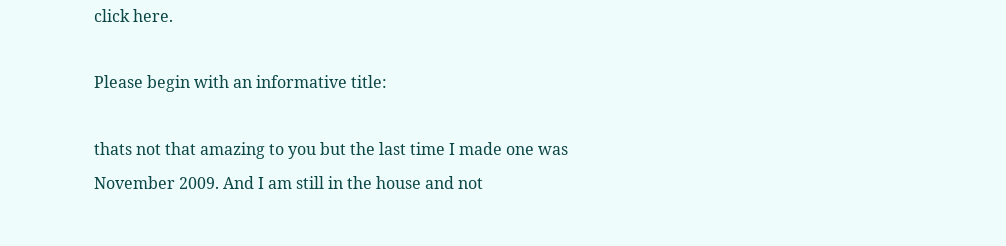click here.

Please begin with an informative title:

thats not that amazing to you but the last time I made one was November 2009. And I am still in the house and not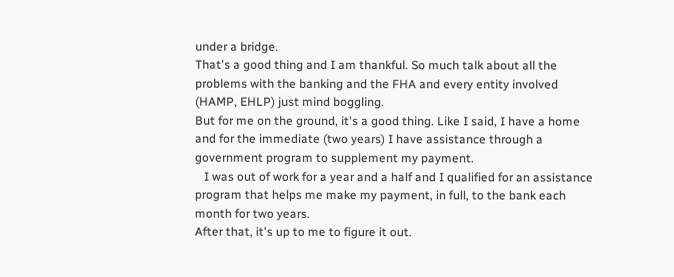under a bridge.
That's a good thing and I am thankful. So much talk about all the problems with the banking and the FHA and every entity involved (HAMP, EHLP) just mind boggling.
But for me on the ground, it's a good thing. Like I said, I have a home and for the immediate (two years) I have assistance through a government program to supplement my payment.
   I was out of work for a year and a half and I qualified for an assistance program that helps me make my payment, in full, to the bank each month for two years.
After that, it's up to me to figure it out.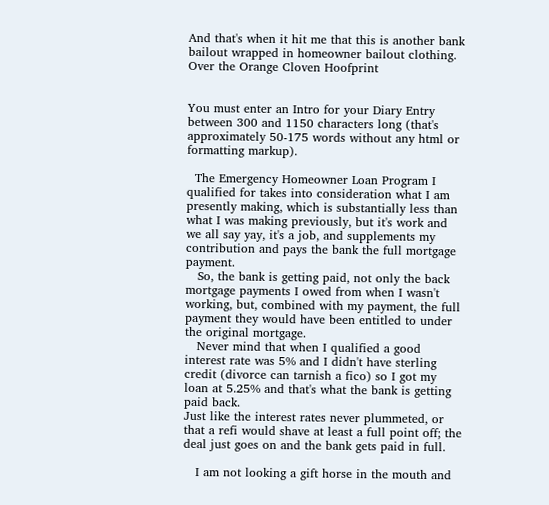And that's when it hit me that this is another bank bailout wrapped in homeowner bailout clothing.
Over the Orange Cloven Hoofprint


You must enter an Intro for your Diary Entry between 300 and 1150 characters long (that's approximately 50-175 words without any html or formatting markup).

  The Emergency Homeowner Loan Program I qualified for takes into consideration what I am presently making, which is substantially less than what I was making previously, but it's work and we all say yay, it's a job, and supplements my contribution and pays the bank the full mortgage payment.
   So, the bank is getting paid, not only the back mortgage payments I owed from when I wasn't working, but, combined with my payment, the full payment they would have been entitled to under the original mortgage.
   Never mind that when I qualified a good interest rate was 5% and I didn't have sterling credit (divorce can tarnish a fico) so I got my loan at 5.25% and that's what the bank is getting paid back.
Just like the interest rates never plummeted, or that a refi would shave at least a full point off; the deal just goes on and the bank gets paid in full.

   I am not looking a gift horse in the mouth and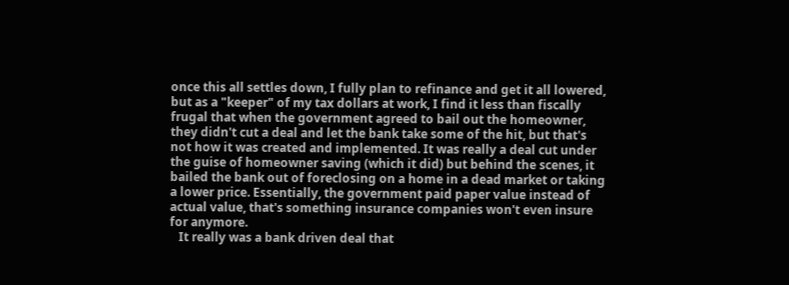once this all settles down, I fully plan to refinance and get it all lowered, but as a "keeper" of my tax dollars at work, I find it less than fiscally frugal that when the government agreed to bail out the homeowner, they didn't cut a deal and let the bank take some of the hit, but that's not how it was created and implemented. It was really a deal cut under the guise of homeowner saving (which it did) but behind the scenes, it bailed the bank out of foreclosing on a home in a dead market or taking a lower price. Essentially, the government paid paper value instead of actual value, that's something insurance companies won't even insure for anymore.
   It really was a bank driven deal that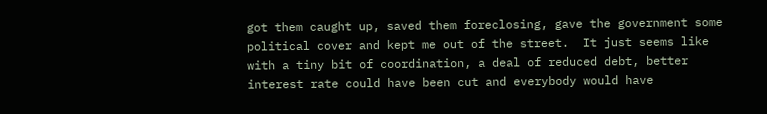got them caught up, saved them foreclosing, gave the government some political cover and kept me out of the street.  It just seems like with a tiny bit of coordination, a deal of reduced debt, better interest rate could have been cut and everybody would have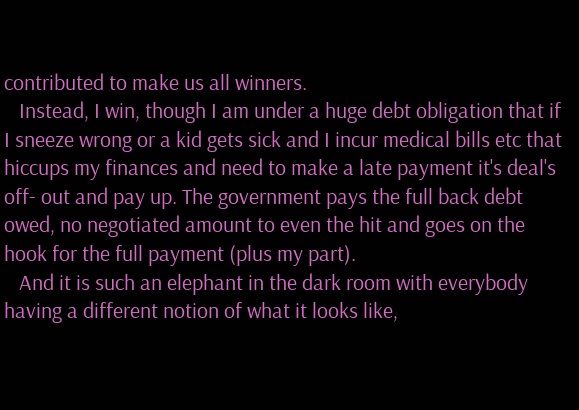contributed to make us all winners.
   Instead, I win, though I am under a huge debt obligation that if I sneeze wrong or a kid gets sick and I incur medical bills etc that hiccups my finances and need to make a late payment it's deal's off- out and pay up. The government pays the full back debt owed, no negotiated amount to even the hit and goes on the hook for the full payment (plus my part).
   And it is such an elephant in the dark room with everybody having a different notion of what it looks like,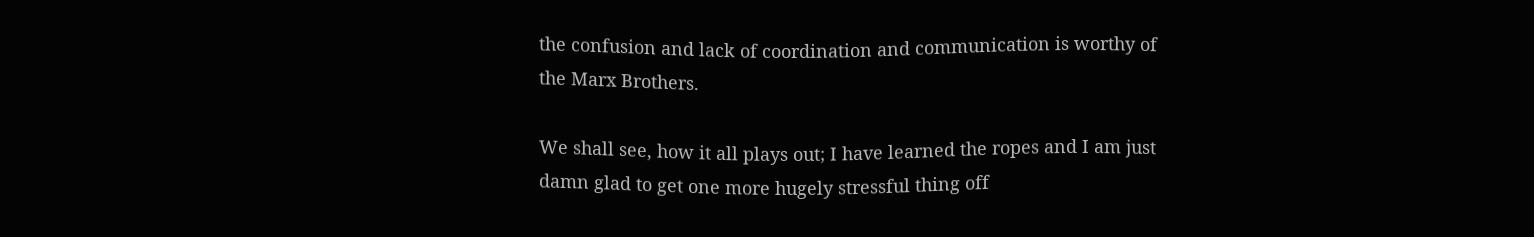the confusion and lack of coordination and communication is worthy of the Marx Brothers.

We shall see, how it all plays out; I have learned the ropes and I am just damn glad to get one more hugely stressful thing off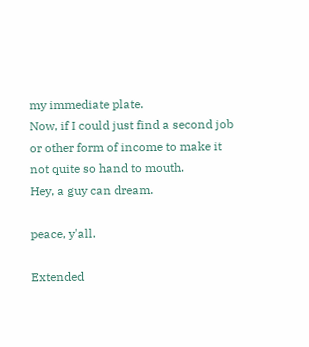my immediate plate.
Now, if I could just find a second job or other form of income to make it not quite so hand to mouth.
Hey, a guy can dream.

peace, y'all.

Extended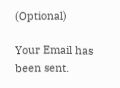(Optional)

Your Email has been sent.